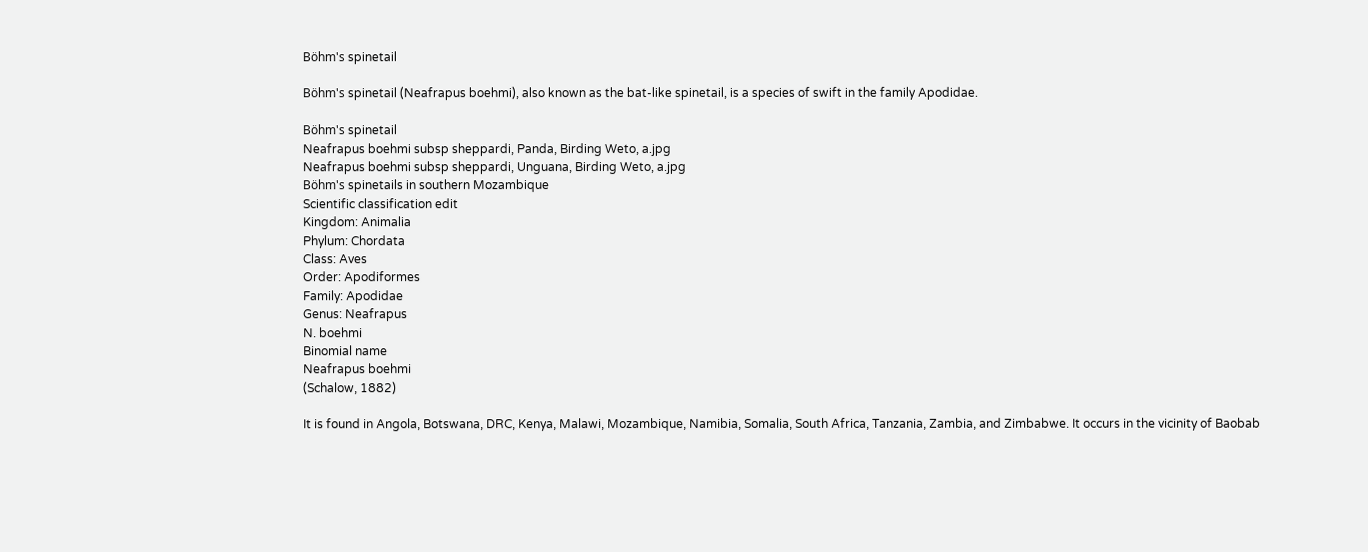Böhm's spinetail

Böhm's spinetail (Neafrapus boehmi), also known as the bat-like spinetail, is a species of swift in the family Apodidae.

Böhm's spinetail
Neafrapus boehmi subsp sheppardi, Panda, Birding Weto, a.jpg
Neafrapus boehmi subsp sheppardi, Unguana, Birding Weto, a.jpg
Böhm's spinetails in southern Mozambique
Scientific classification edit
Kingdom: Animalia
Phylum: Chordata
Class: Aves
Order: Apodiformes
Family: Apodidae
Genus: Neafrapus
N. boehmi
Binomial name
Neafrapus boehmi
(Schalow, 1882)

It is found in Angola, Botswana, DRC, Kenya, Malawi, Mozambique, Namibia, Somalia, South Africa, Tanzania, Zambia, and Zimbabwe. It occurs in the vicinity of Baobab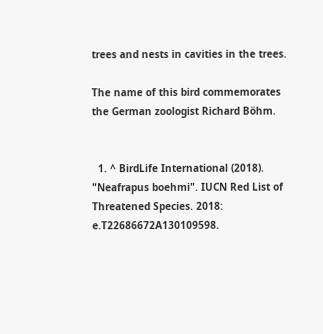trees and nests in cavities in the trees.

The name of this bird commemorates the German zoologist Richard Böhm.


  1. ^ BirdLife International (2018). "Neafrapus boehmi". IUCN Red List of Threatened Species. 2018: e.T22686672A130109598.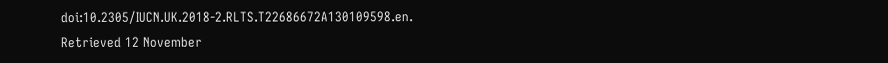doi:10.2305/IUCN.UK.2018-2.RLTS.T22686672A130109598.en. Retrieved 12 November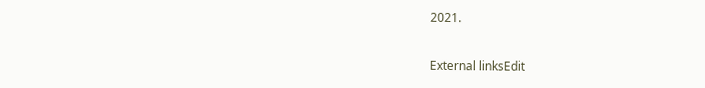2021.

External linksEdit